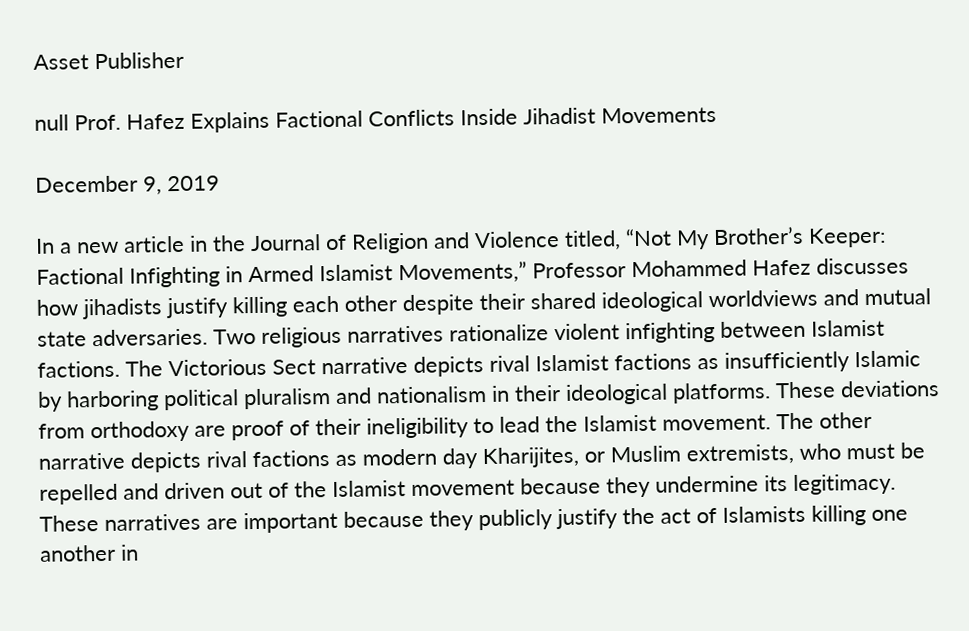Asset Publisher

null Prof. Hafez Explains Factional Conflicts Inside Jihadist Movements

December 9, 2019

In a new article in the Journal of Religion and Violence titled, “Not My Brother’s Keeper: Factional Infighting in Armed Islamist Movements,” Professor Mohammed Hafez discusses how jihadists justify killing each other despite their shared ideological worldviews and mutual state adversaries. Two religious narratives rationalize violent infighting between Islamist factions. The Victorious Sect narrative depicts rival Islamist factions as insufficiently Islamic by harboring political pluralism and nationalism in their ideological platforms. These deviations from orthodoxy are proof of their ineligibility to lead the Islamist movement. The other narrative depicts rival factions as modern day Kharijites, or Muslim extremists, who must be repelled and driven out of the Islamist movement because they undermine its legitimacy. These narratives are important because they publicly justify the act of Islamists killing one another in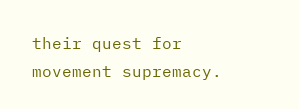their quest for movement supremacy.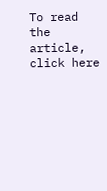To read the article, click here